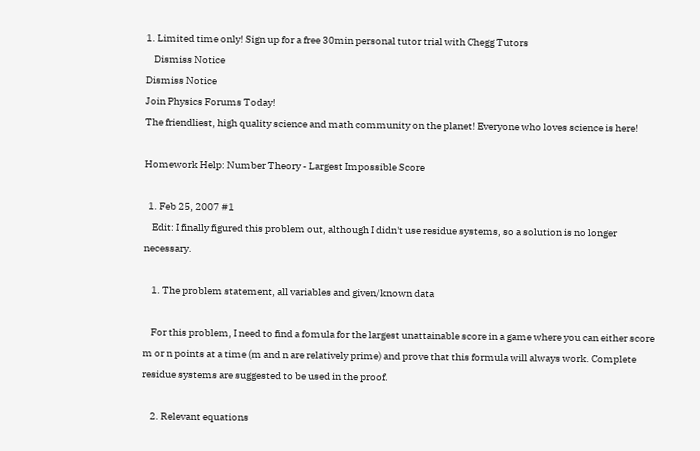1. Limited time only! Sign up for a free 30min personal tutor trial with Chegg Tutors
    Dismiss Notice
Dismiss Notice
Join Physics Forums Today!
The friendliest, high quality science and math community on the planet! Everyone who loves science is here!

Homework Help: Number Theory - Largest Impossible Score

  1. Feb 25, 2007 #1
    Edit: I finally figured this problem out, although I didn't use residue systems, so a solution is no longer necessary.

    1. The problem statement, all variables and given/known data

    For this problem, I need to find a fomula for the largest unattainable score in a game where you can either score m or n points at a time (m and n are relatively prime) and prove that this formula will always work. Complete residue systems are suggested to be used in the proof.

    2. Relevant equations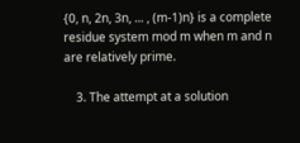{0, n, 2n, 3n, ... , (m-1)n} is a complete residue system mod m when m and n are relatively prime.

    3. The attempt at a solution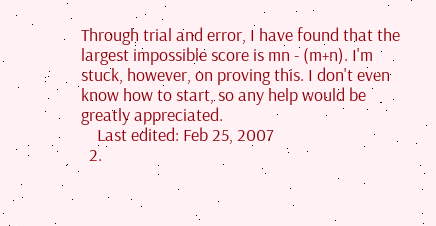Through trial and error, I have found that the largest impossible score is mn - (m+n). I'm stuck, however, on proving this. I don't even know how to start, so any help would be greatly appreciated.
    Last edited: Feb 25, 2007
  2.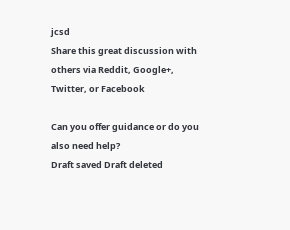jcsd
Share this great discussion with others via Reddit, Google+, Twitter, or Facebook

Can you offer guidance or do you also need help?
Draft saved Draft deleted